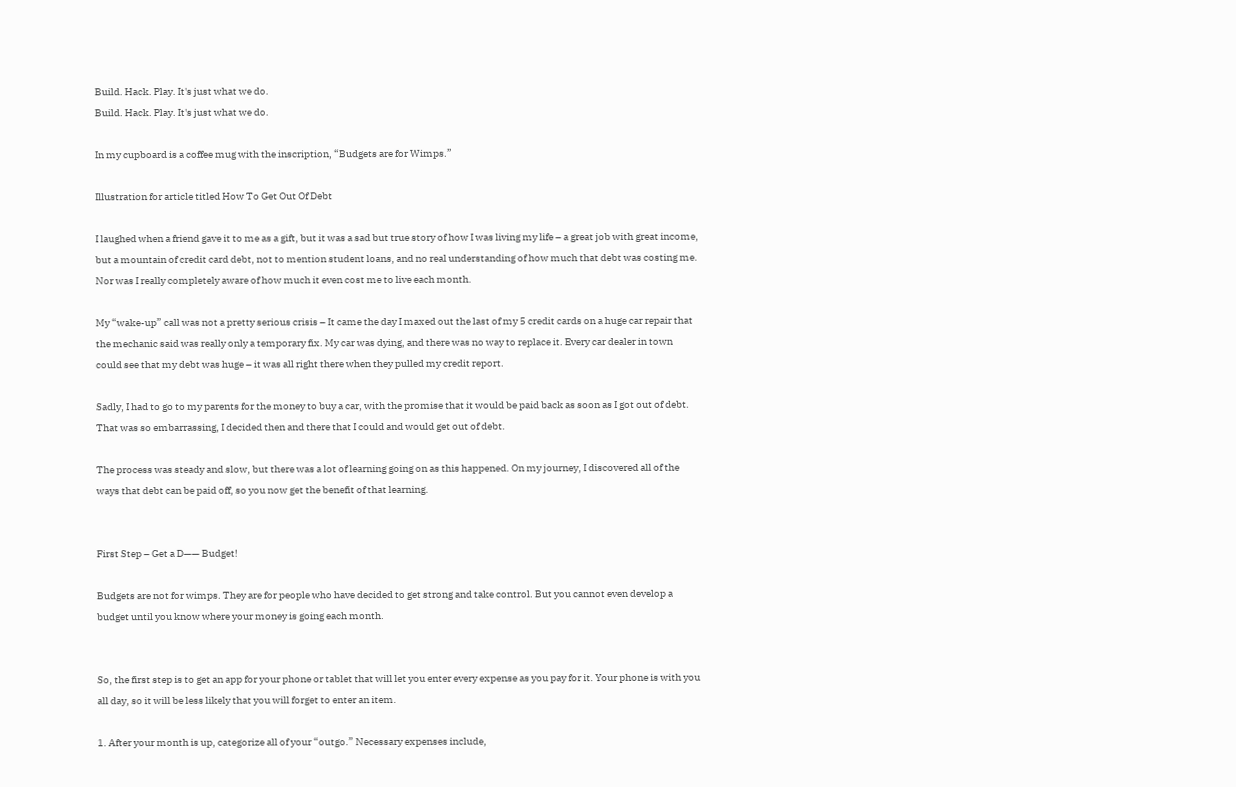Build. Hack. Play. It's just what we do.
Build. Hack. Play. It's just what we do.

In my cupboard is a coffee mug with the inscription, “Budgets are for Wimps.”

Illustration for article titled How To Get Out Of Debt

I laughed when a friend gave it to me as a gift, but it was a sad but true story of how I was living my life – a great job with great income, but a mountain of credit card debt, not to mention student loans, and no real understanding of how much that debt was costing me. Nor was I really completely aware of how much it even cost me to live each month.

My “wake-up” call was not a pretty serious crisis – It came the day I maxed out the last of my 5 credit cards on a huge car repair that the mechanic said was really only a temporary fix. My car was dying, and there was no way to replace it. Every car dealer in town could see that my debt was huge – it was all right there when they pulled my credit report.

Sadly, I had to go to my parents for the money to buy a car, with the promise that it would be paid back as soon as I got out of debt. That was so embarrassing, I decided then and there that I could and would get out of debt.

The process was steady and slow, but there was a lot of learning going on as this happened. On my journey, I discovered all of the ways that debt can be paid off, so you now get the benefit of that learning.


First Step – Get a D—— Budget!

Budgets are not for wimps. They are for people who have decided to get strong and take control. But you cannot even develop a budget until you know where your money is going each month.


So, the first step is to get an app for your phone or tablet that will let you enter every expense as you pay for it. Your phone is with you all day, so it will be less likely that you will forget to enter an item.

1. After your month is up, categorize all of your “outgo.” Necessary expenses include,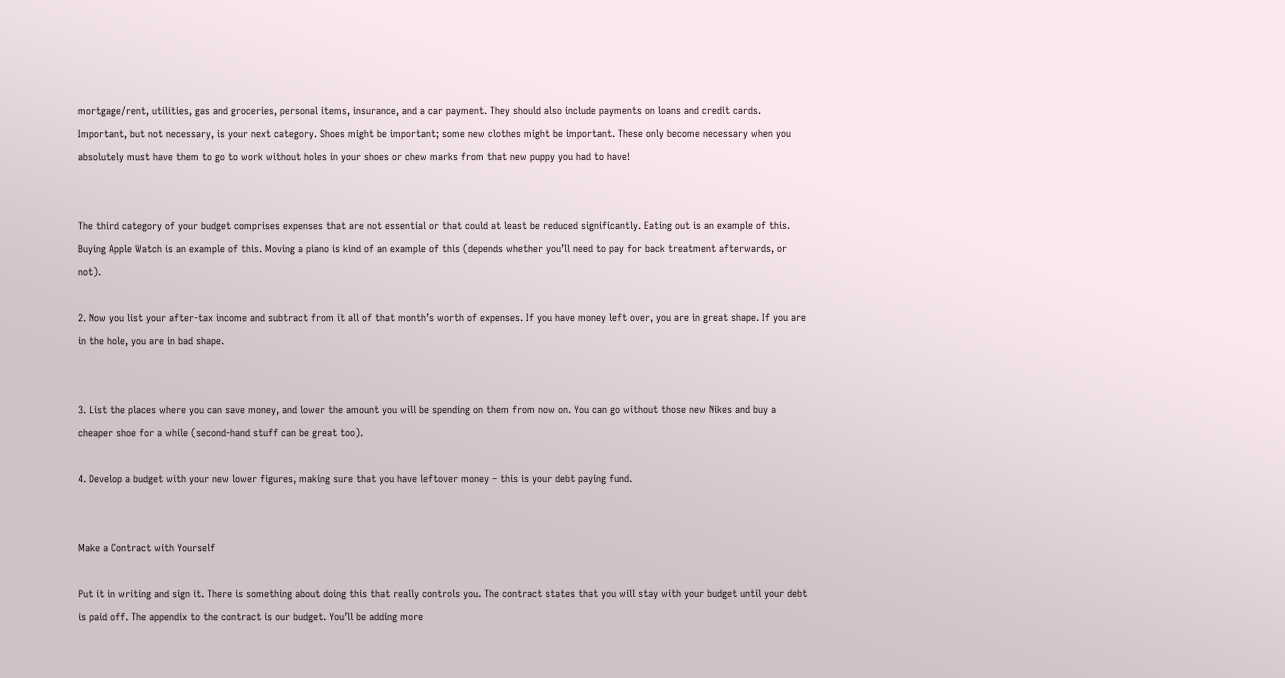mortgage/rent, utilities, gas and groceries, personal items, insurance, and a car payment. They should also include payments on loans and credit cards. Important, but not necessary, is your next category. Shoes might be important; some new clothes might be important. These only become necessary when you absolutely must have them to go to work without holes in your shoes or chew marks from that new puppy you had to have!


The third category of your budget comprises expenses that are not essential or that could at least be reduced significantly. Eating out is an example of this. Buying Apple Watch is an example of this. Moving a piano is kind of an example of this (depends whether you’ll need to pay for back treatment afterwards, or not).

2. Now you list your after-tax income and subtract from it all of that month’s worth of expenses. If you have money left over, you are in great shape. If you are in the hole, you are in bad shape.


3. List the places where you can save money, and lower the amount you will be spending on them from now on. You can go without those new Nikes and buy a cheaper shoe for a while (second-hand stuff can be great too).

4. Develop a budget with your new lower figures, making sure that you have leftover money – this is your debt paying fund.


Make a Contract with Yourself

Put it in writing and sign it. There is something about doing this that really controls you. The contract states that you will stay with your budget until your debt is paid off. The appendix to the contract is our budget. You’ll be adding more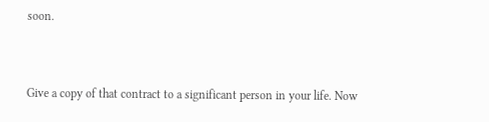soon.


Give a copy of that contract to a significant person in your life. Now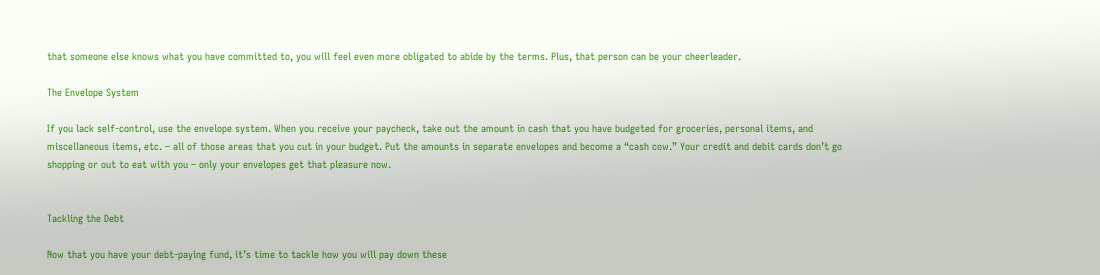that someone else knows what you have committed to, you will feel even more obligated to abide by the terms. Plus, that person can be your cheerleader.

The Envelope System

If you lack self-control, use the envelope system. When you receive your paycheck, take out the amount in cash that you have budgeted for groceries, personal items, and miscellaneous items, etc. – all of those areas that you cut in your budget. Put the amounts in separate envelopes and become a “cash cow.” Your credit and debit cards don’t go shopping or out to eat with you – only your envelopes get that pleasure now.


Tackling the Debt

Now that you have your debt-paying fund, it’s time to tackle how you will pay down these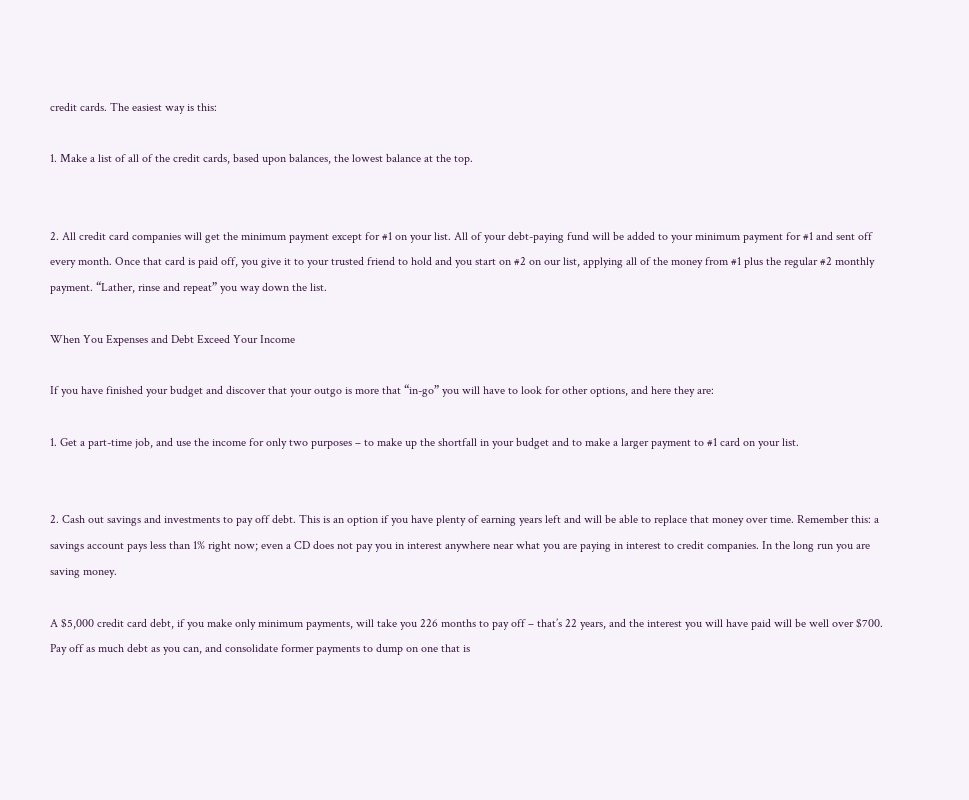credit cards. The easiest way is this:

1. Make a list of all of the credit cards, based upon balances, the lowest balance at the top.


2. All credit card companies will get the minimum payment except for #1 on your list. All of your debt-paying fund will be added to your minimum payment for #1 and sent off every month. Once that card is paid off, you give it to your trusted friend to hold and you start on #2 on our list, applying all of the money from #1 plus the regular #2 monthly payment. “Lather, rinse and repeat” you way down the list.

When You Expenses and Debt Exceed Your Income

If you have finished your budget and discover that your outgo is more that “in-go” you will have to look for other options, and here they are:

1. Get a part-time job, and use the income for only two purposes – to make up the shortfall in your budget and to make a larger payment to #1 card on your list.


2. Cash out savings and investments to pay off debt. This is an option if you have plenty of earning years left and will be able to replace that money over time. Remember this: a savings account pays less than 1% right now; even a CD does not pay you in interest anywhere near what you are paying in interest to credit companies. In the long run you are saving money.

A $5,000 credit card debt, if you make only minimum payments, will take you 226 months to pay off – that’s 22 years, and the interest you will have paid will be well over $700. Pay off as much debt as you can, and consolidate former payments to dump on one that is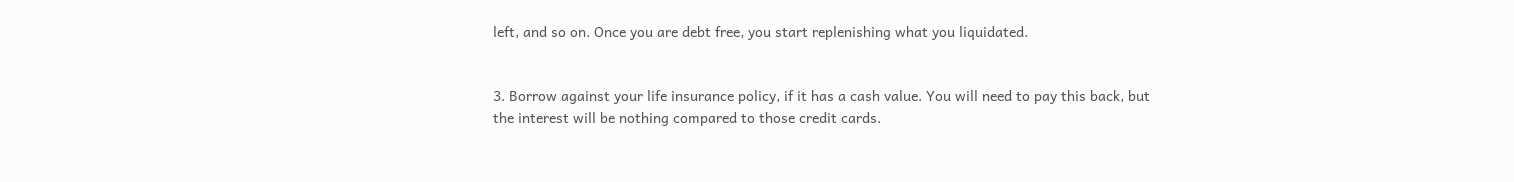left, and so on. Once you are debt free, you start replenishing what you liquidated.


3. Borrow against your life insurance policy, if it has a cash value. You will need to pay this back, but the interest will be nothing compared to those credit cards.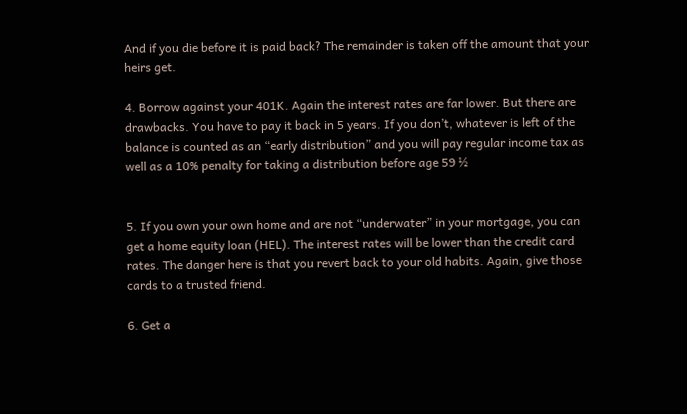And if you die before it is paid back? The remainder is taken off the amount that your heirs get.

4. Borrow against your 401K. Again the interest rates are far lower. But there are drawbacks. You have to pay it back in 5 years. If you don’t, whatever is left of the balance is counted as an “early distribution” and you will pay regular income tax as well as a 10% penalty for taking a distribution before age 59 ½


5. If you own your own home and are not “underwater” in your mortgage, you can get a home equity loan (HEL). The interest rates will be lower than the credit card rates. The danger here is that you revert back to your old habits. Again, give those cards to a trusted friend.

6. Get a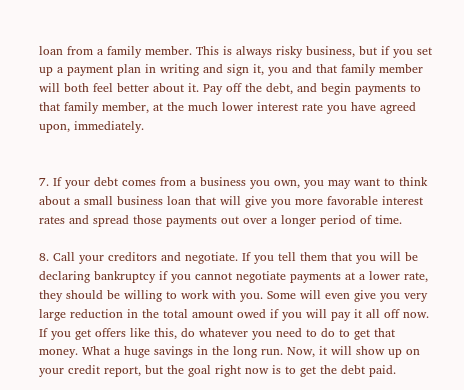loan from a family member. This is always risky business, but if you set up a payment plan in writing and sign it, you and that family member will both feel better about it. Pay off the debt, and begin payments to that family member, at the much lower interest rate you have agreed upon, immediately.


7. If your debt comes from a business you own, you may want to think about a small business loan that will give you more favorable interest rates and spread those payments out over a longer period of time.

8. Call your creditors and negotiate. If you tell them that you will be declaring bankruptcy if you cannot negotiate payments at a lower rate, they should be willing to work with you. Some will even give you very large reduction in the total amount owed if you will pay it all off now. If you get offers like this, do whatever you need to do to get that money. What a huge savings in the long run. Now, it will show up on your credit report, but the goal right now is to get the debt paid.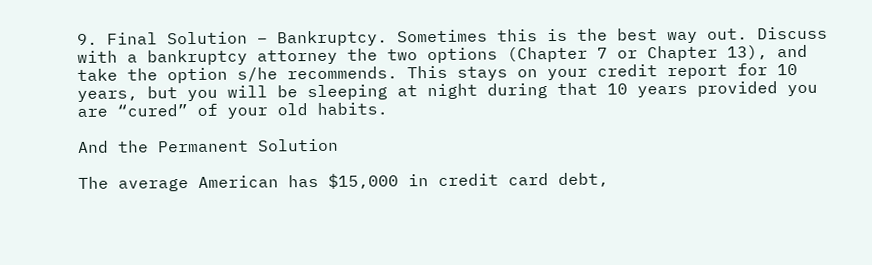9. Final Solution – Bankruptcy. Sometimes this is the best way out. Discuss with a bankruptcy attorney the two options (Chapter 7 or Chapter 13), and take the option s/he recommends. This stays on your credit report for 10 years, but you will be sleeping at night during that 10 years provided you are “cured” of your old habits.

And the Permanent Solution

The average American has $15,000 in credit card debt,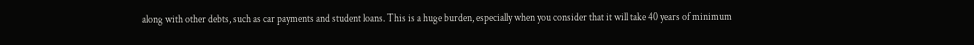along with other debts, such as car payments and student loans. This is a huge burden, especially when you consider that it will take 40 years of minimum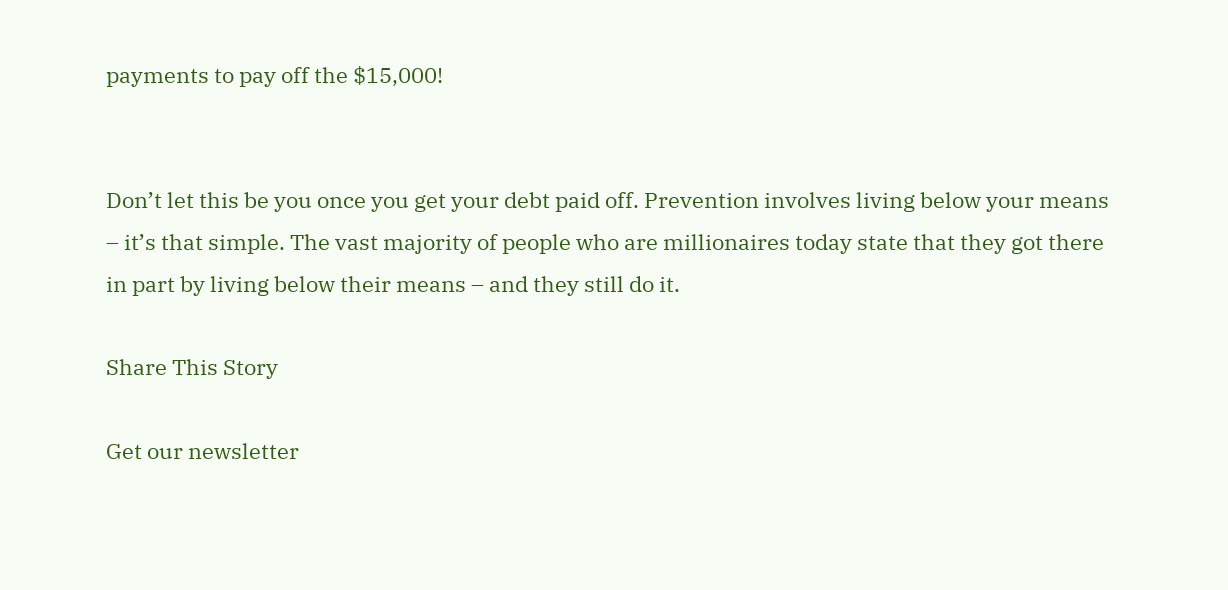payments to pay off the $15,000!


Don’t let this be you once you get your debt paid off. Prevention involves living below your means – it’s that simple. The vast majority of people who are millionaires today state that they got there in part by living below their means – and they still do it.

Share This Story

Get our newsletter